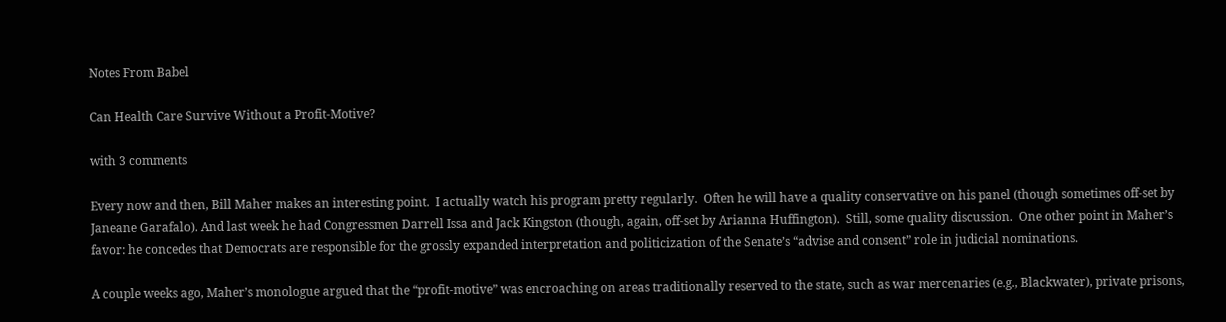Notes From Babel

Can Health Care Survive Without a Profit-Motive?

with 3 comments

Every now and then, Bill Maher makes an interesting point.  I actually watch his program pretty regularly.  Often he will have a quality conservative on his panel (though sometimes off-set by Janeane Garafalo). And last week he had Congressmen Darrell Issa and Jack Kingston (though, again, off-set by Arianna Huffington).  Still, some quality discussion.  One other point in Maher’s favor: he concedes that Democrats are responsible for the grossly expanded interpretation and politicization of the Senate’s “advise and consent” role in judicial nominations.

A couple weeks ago, Maher’s monologue argued that the “profit-motive” was encroaching on areas traditionally reserved to the state, such as war mercenaries (e.g., Blackwater), private prisons,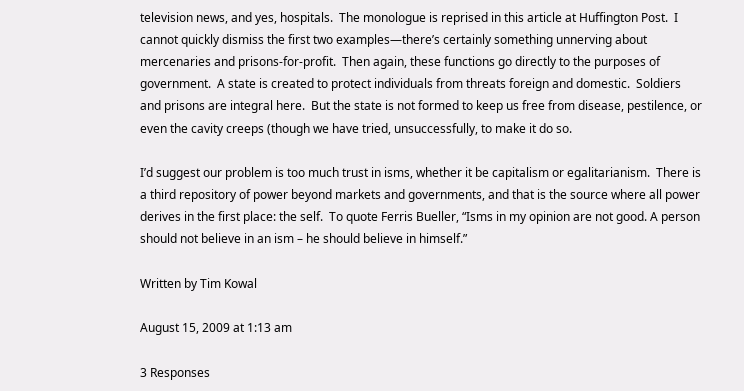television news, and yes, hospitals.  The monologue is reprised in this article at Huffington Post.  I cannot quickly dismiss the first two examples—there’s certainly something unnerving about mercenaries and prisons-for-profit.  Then again, these functions go directly to the purposes of government.  A state is created to protect individuals from threats foreign and domestic.  Soldiers and prisons are integral here.  But the state is not formed to keep us free from disease, pestilence, or even the cavity creeps (though we have tried, unsuccessfully, to make it do so.

I’d suggest our problem is too much trust in isms, whether it be capitalism or egalitarianism.  There is a third repository of power beyond markets and governments, and that is the source where all power derives in the first place: the self.  To quote Ferris Bueller, “Isms in my opinion are not good. A person should not believe in an ism – he should believe in himself.”

Written by Tim Kowal

August 15, 2009 at 1:13 am

3 Responses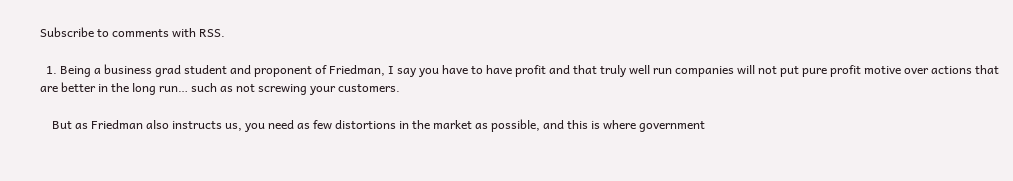Subscribe to comments with RSS.

  1. Being a business grad student and proponent of Friedman, I say you have to have profit and that truly well run companies will not put pure profit motive over actions that are better in the long run… such as not screwing your customers.

    But as Friedman also instructs us, you need as few distortions in the market as possible, and this is where government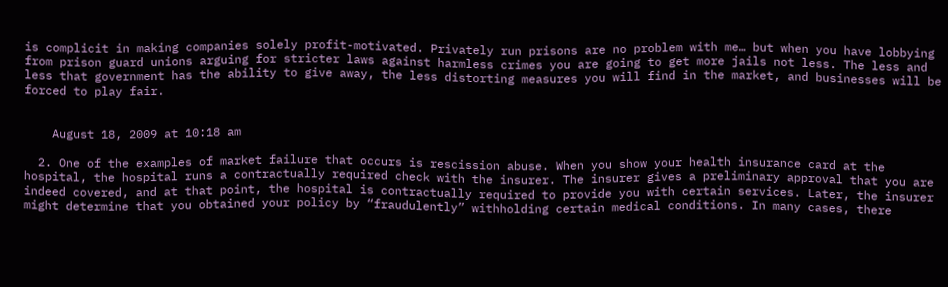is complicit in making companies solely profit-motivated. Privately run prisons are no problem with me… but when you have lobbying from prison guard unions arguing for stricter laws against harmless crimes you are going to get more jails not less. The less and less that government has the ability to give away, the less distorting measures you will find in the market, and businesses will be forced to play fair.


    August 18, 2009 at 10:18 am

  2. One of the examples of market failure that occurs is rescission abuse. When you show your health insurance card at the hospital, the hospital runs a contractually required check with the insurer. The insurer gives a preliminary approval that you are indeed covered, and at that point, the hospital is contractually required to provide you with certain services. Later, the insurer might determine that you obtained your policy by “fraudulently” withholding certain medical conditions. In many cases, there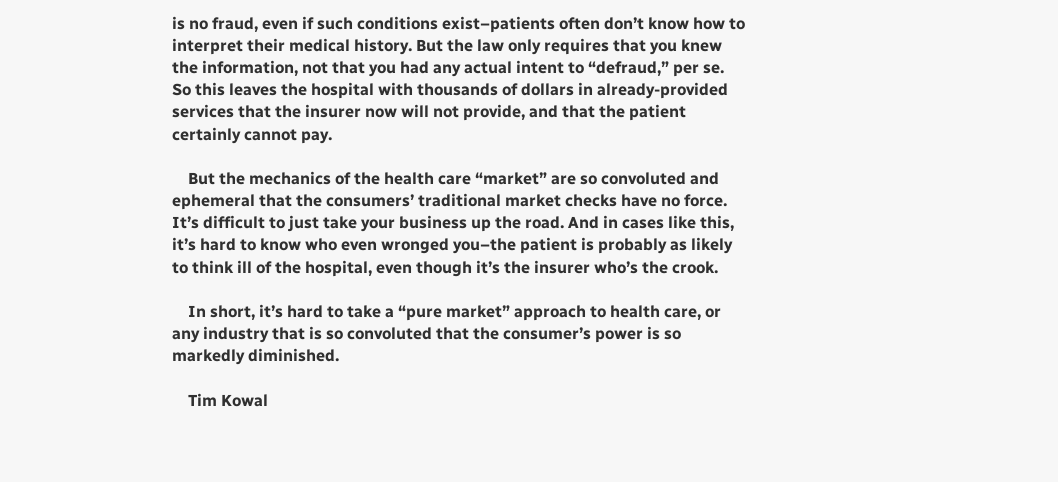is no fraud, even if such conditions exist–patients often don’t know how to interpret their medical history. But the law only requires that you knew the information, not that you had any actual intent to “defraud,” per se. So this leaves the hospital with thousands of dollars in already-provided services that the insurer now will not provide, and that the patient certainly cannot pay.

    But the mechanics of the health care “market” are so convoluted and ephemeral that the consumers’ traditional market checks have no force. It’s difficult to just take your business up the road. And in cases like this, it’s hard to know who even wronged you–the patient is probably as likely to think ill of the hospital, even though it’s the insurer who’s the crook.

    In short, it’s hard to take a “pure market” approach to health care, or any industry that is so convoluted that the consumer’s power is so markedly diminished.

    Tim Kowal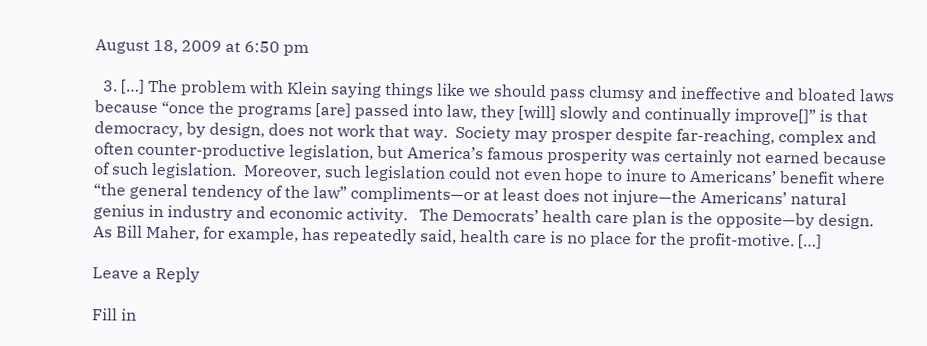August 18, 2009 at 6:50 pm

  3. […] The problem with Klein saying things like we should pass clumsy and ineffective and bloated laws because “once the programs [are] passed into law, they [will] slowly and continually improve[]” is that democracy, by design, does not work that way.  Society may prosper despite far-reaching, complex and often counter-productive legislation, but America’s famous prosperity was certainly not earned because of such legislation.  Moreover, such legislation could not even hope to inure to Americans’ benefit where “the general tendency of the law” compliments—or at least does not injure—the Americans’ natural genius in industry and economic activity.   The Democrats’ health care plan is the opposite—by design.  As Bill Maher, for example, has repeatedly said, health care is no place for the profit-motive. […]

Leave a Reply

Fill in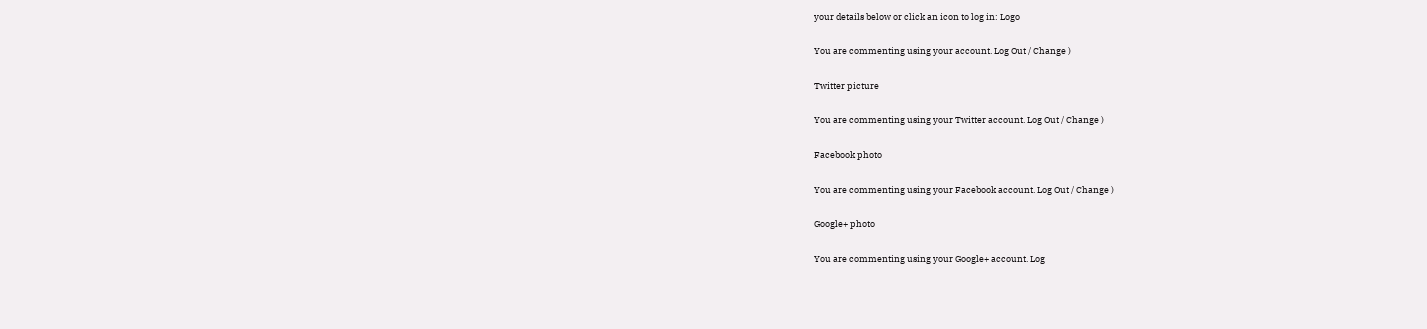your details below or click an icon to log in: Logo

You are commenting using your account. Log Out / Change )

Twitter picture

You are commenting using your Twitter account. Log Out / Change )

Facebook photo

You are commenting using your Facebook account. Log Out / Change )

Google+ photo

You are commenting using your Google+ account. Log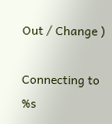Out / Change )

Connecting to %s